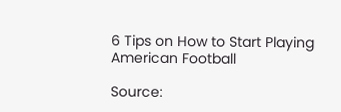6 Tips on How to Start Playing American Football

Source: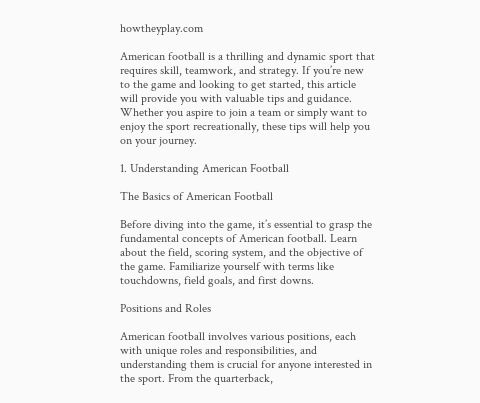howtheyplay.com

American football is a thrilling and dynamic sport that requires skill, teamwork, and strategy. If you’re new to the game and looking to get started, this article will provide you with valuable tips and guidance. Whether you aspire to join a team or simply want to enjoy the sport recreationally, these tips will help you on your journey.

1. Understanding American Football

The Basics of American Football

Before diving into the game, it’s essential to grasp the fundamental concepts of American football. Learn about the field, scoring system, and the objective of the game. Familiarize yourself with terms like touchdowns, field goals, and first downs.

Positions and Roles

American football involves various positions, each with unique roles and responsibilities, and understanding them is crucial for anyone interested in the sport. From the quarterback,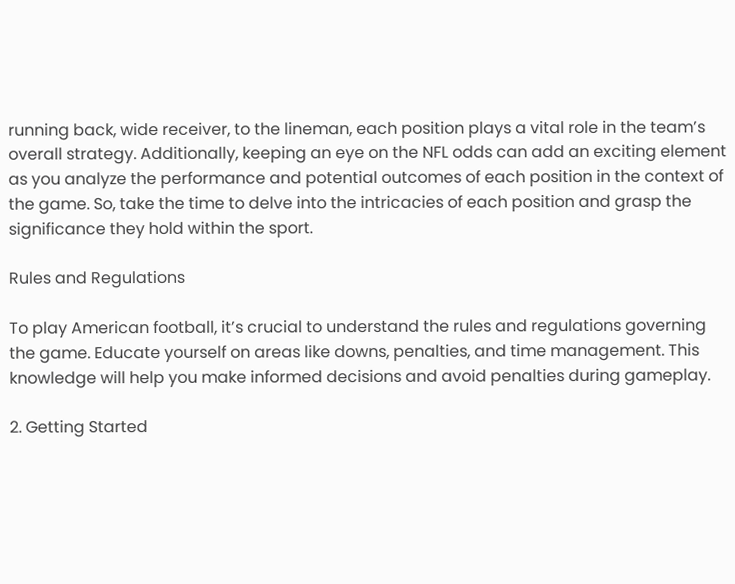running back, wide receiver, to the lineman, each position plays a vital role in the team’s overall strategy. Additionally, keeping an eye on the NFL odds can add an exciting element as you analyze the performance and potential outcomes of each position in the context of the game. So, take the time to delve into the intricacies of each position and grasp the significance they hold within the sport.

Rules and Regulations

To play American football, it’s crucial to understand the rules and regulations governing the game. Educate yourself on areas like downs, penalties, and time management. This knowledge will help you make informed decisions and avoid penalties during gameplay.

2. Getting Started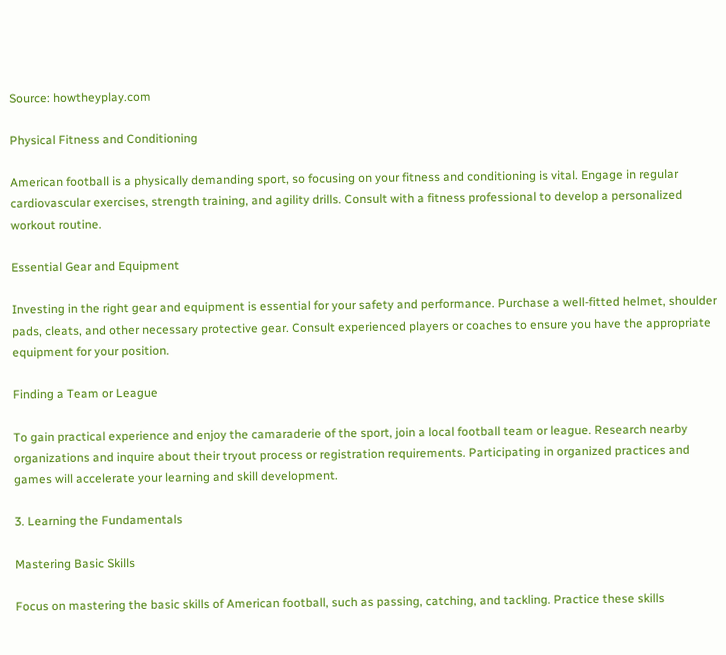Source: howtheyplay.com

Physical Fitness and Conditioning

American football is a physically demanding sport, so focusing on your fitness and conditioning is vital. Engage in regular cardiovascular exercises, strength training, and agility drills. Consult with a fitness professional to develop a personalized workout routine.

Essential Gear and Equipment

Investing in the right gear and equipment is essential for your safety and performance. Purchase a well-fitted helmet, shoulder pads, cleats, and other necessary protective gear. Consult experienced players or coaches to ensure you have the appropriate equipment for your position.

Finding a Team or League

To gain practical experience and enjoy the camaraderie of the sport, join a local football team or league. Research nearby organizations and inquire about their tryout process or registration requirements. Participating in organized practices and games will accelerate your learning and skill development.

3. Learning the Fundamentals

Mastering Basic Skills

Focus on mastering the basic skills of American football, such as passing, catching, and tackling. Practice these skills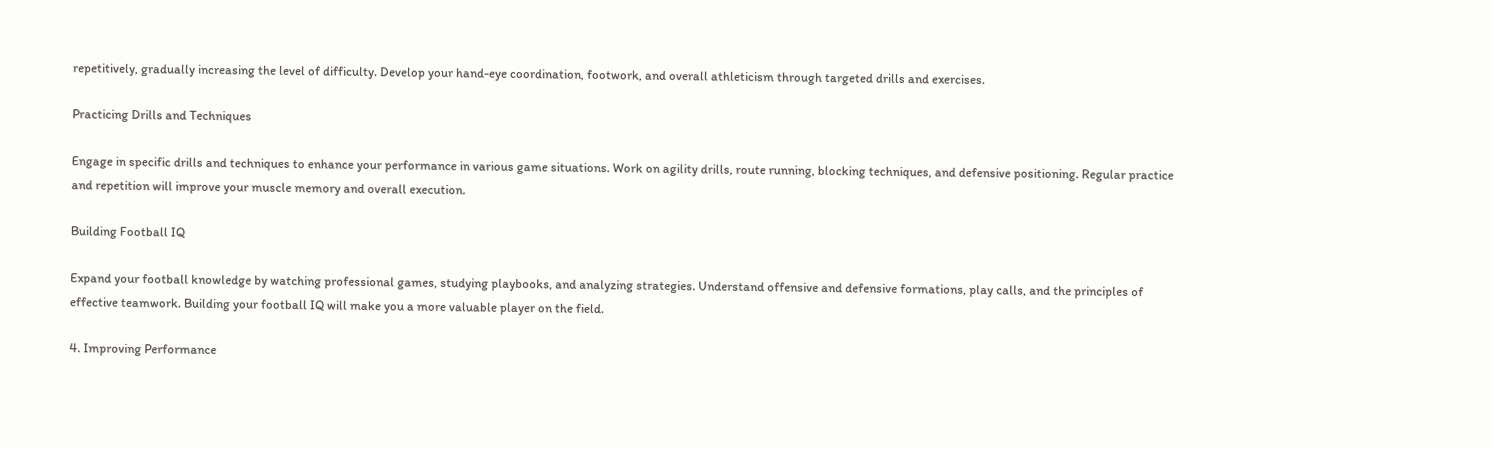repetitively, gradually increasing the level of difficulty. Develop your hand-eye coordination, footwork, and overall athleticism through targeted drills and exercises.

Practicing Drills and Techniques

Engage in specific drills and techniques to enhance your performance in various game situations. Work on agility drills, route running, blocking techniques, and defensive positioning. Regular practice and repetition will improve your muscle memory and overall execution.

Building Football IQ

Expand your football knowledge by watching professional games, studying playbooks, and analyzing strategies. Understand offensive and defensive formations, play calls, and the principles of effective teamwork. Building your football IQ will make you a more valuable player on the field.

4. Improving Performance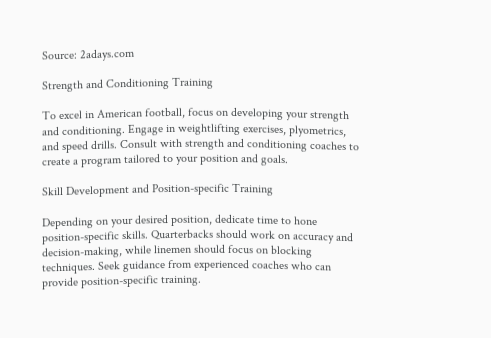Source: 2adays.com

Strength and Conditioning Training

To excel in American football, focus on developing your strength and conditioning. Engage in weightlifting exercises, plyometrics, and speed drills. Consult with strength and conditioning coaches to create a program tailored to your position and goals.

Skill Development and Position-specific Training

Depending on your desired position, dedicate time to hone position-specific skills. Quarterbacks should work on accuracy and decision-making, while linemen should focus on blocking techniques. Seek guidance from experienced coaches who can provide position-specific training.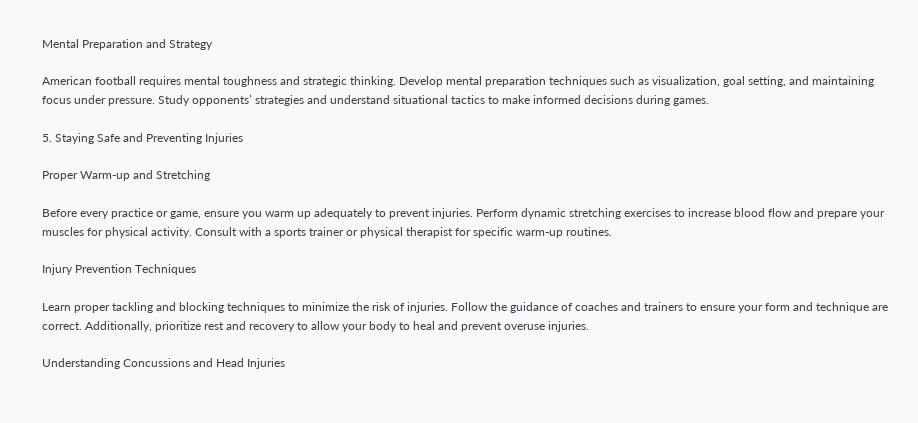Mental Preparation and Strategy

American football requires mental toughness and strategic thinking. Develop mental preparation techniques such as visualization, goal setting, and maintaining focus under pressure. Study opponents’ strategies and understand situational tactics to make informed decisions during games.

5. Staying Safe and Preventing Injuries

Proper Warm-up and Stretching

Before every practice or game, ensure you warm up adequately to prevent injuries. Perform dynamic stretching exercises to increase blood flow and prepare your muscles for physical activity. Consult with a sports trainer or physical therapist for specific warm-up routines.

Injury Prevention Techniques

Learn proper tackling and blocking techniques to minimize the risk of injuries. Follow the guidance of coaches and trainers to ensure your form and technique are correct. Additionally, prioritize rest and recovery to allow your body to heal and prevent overuse injuries.

Understanding Concussions and Head Injuries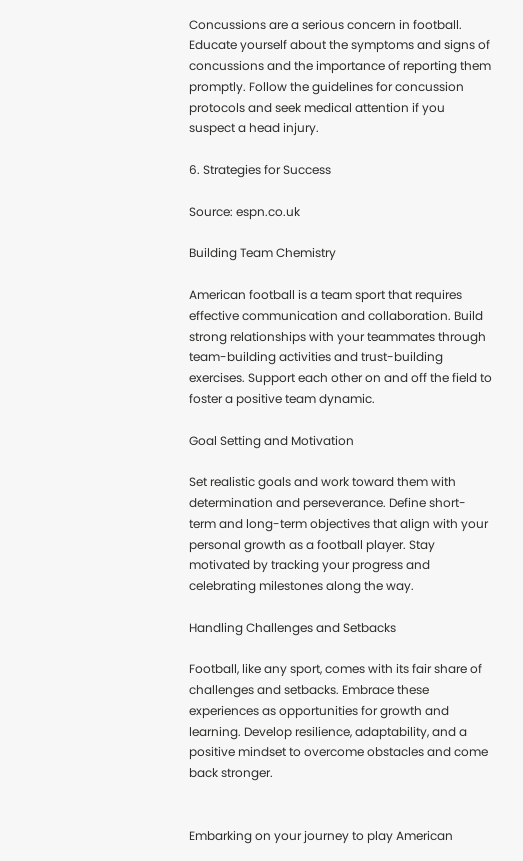Concussions are a serious concern in football. Educate yourself about the symptoms and signs of concussions and the importance of reporting them promptly. Follow the guidelines for concussion protocols and seek medical attention if you suspect a head injury.

6. Strategies for Success

Source: espn.co.uk

Building Team Chemistry

American football is a team sport that requires effective communication and collaboration. Build strong relationships with your teammates through team-building activities and trust-building exercises. Support each other on and off the field to foster a positive team dynamic.

Goal Setting and Motivation

Set realistic goals and work toward them with determination and perseverance. Define short-term and long-term objectives that align with your personal growth as a football player. Stay motivated by tracking your progress and celebrating milestones along the way.

Handling Challenges and Setbacks

Football, like any sport, comes with its fair share of challenges and setbacks. Embrace these experiences as opportunities for growth and learning. Develop resilience, adaptability, and a positive mindset to overcome obstacles and come back stronger.


Embarking on your journey to play American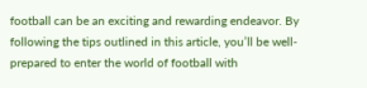football can be an exciting and rewarding endeavor. By following the tips outlined in this article, you’ll be well-prepared to enter the world of football with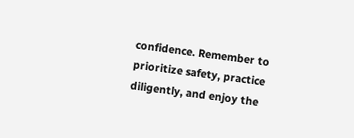confidence. Remember to prioritize safety, practice diligently, and enjoy the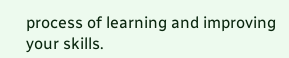process of learning and improving your skills.